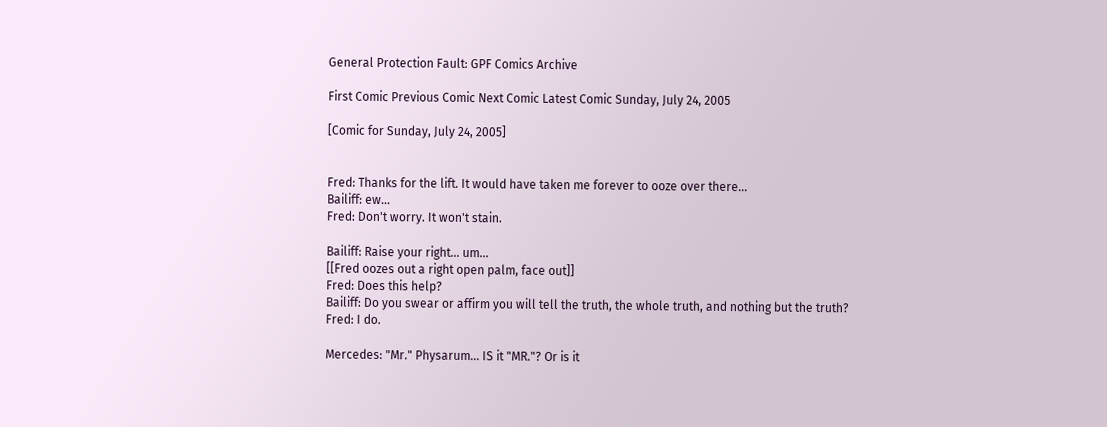General Protection Fault: GPF Comics Archive

First Comic Previous Comic Next Comic Latest Comic Sunday, July 24, 2005

[Comic for Sunday, July 24, 2005]


Fred: Thanks for the lift. It would have taken me forever to ooze over there...
Bailiff: ew...
Fred: Don't worry. It won't stain.

Bailiff: Raise your right... um...
[[Fred oozes out a right open palm, face out]]
Fred: Does this help?
Bailiff: Do you swear or affirm you will tell the truth, the whole truth, and nothing but the truth?
Fred: I do.

Mercedes: "Mr." Physarum... IS it "MR."? Or is it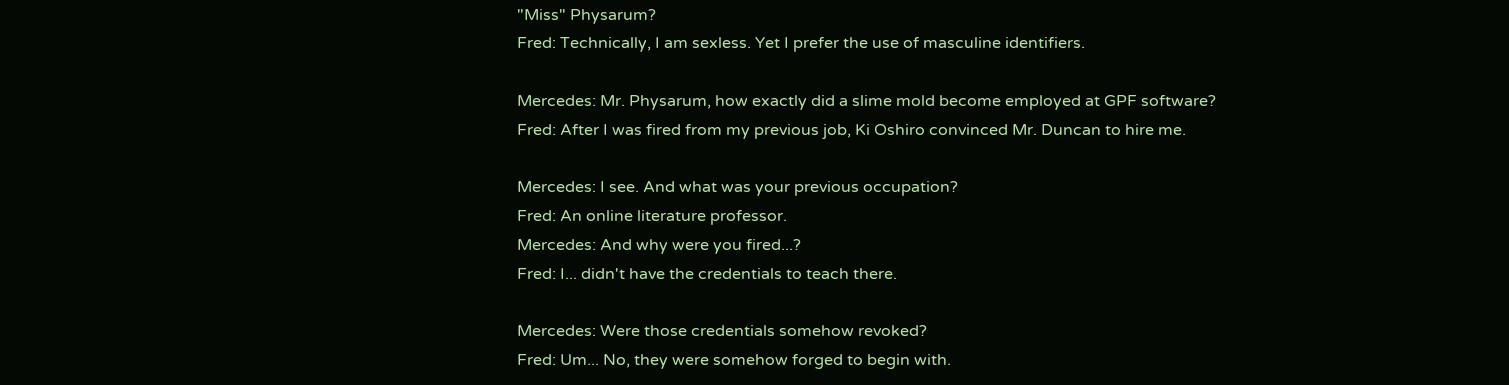"Miss" Physarum?
Fred: Technically, I am sexless. Yet I prefer the use of masculine identifiers.

Mercedes: Mr. Physarum, how exactly did a slime mold become employed at GPF software?
Fred: After I was fired from my previous job, Ki Oshiro convinced Mr. Duncan to hire me.

Mercedes: I see. And what was your previous occupation?
Fred: An online literature professor.
Mercedes: And why were you fired...?
Fred: I... didn't have the credentials to teach there.

Mercedes: Were those credentials somehow revoked?
Fred: Um... No, they were somehow forged to begin with.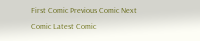First Comic Previous Comic Next Comic Latest Comic